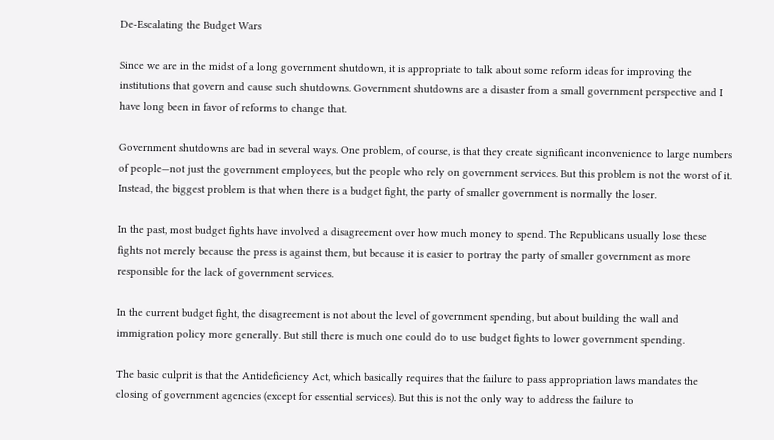De-Escalating the Budget Wars

Since we are in the midst of a long government shutdown, it is appropriate to talk about some reform ideas for improving the institutions that govern and cause such shutdowns. Government shutdowns are a disaster from a small government perspective and I have long been in favor of reforms to change that.

Government shutdowns are bad in several ways. One problem, of course, is that they create significant inconvenience to large numbers of people—not just the government employees, but the people who rely on government services. But this problem is not the worst of it. Instead, the biggest problem is that when there is a budget fight, the party of smaller government is normally the loser.

In the past, most budget fights have involved a disagreement over how much money to spend. The Republicans usually lose these fights not merely because the press is against them, but because it is easier to portray the party of smaller government as more responsible for the lack of government services.

In the current budget fight, the disagreement is not about the level of government spending, but about building the wall and immigration policy more generally. But still there is much one could do to use budget fights to lower government spending.

The basic culprit is that the Antideficiency Act, which basically requires that the failure to pass appropriation laws mandates the closing of government agencies (except for essential services). But this is not the only way to address the failure to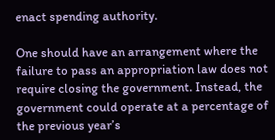enact spending authority.

One should have an arrangement where the failure to pass an appropriation law does not require closing the government. Instead, the government could operate at a percentage of the previous year’s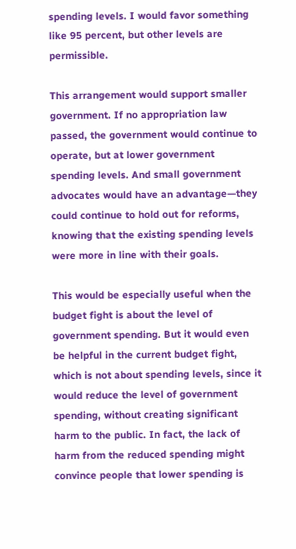spending levels. I would favor something like 95 percent, but other levels are permissible.

This arrangement would support smaller government. If no appropriation law passed, the government would continue to operate, but at lower government spending levels. And small government advocates would have an advantage—they could continue to hold out for reforms, knowing that the existing spending levels were more in line with their goals.

This would be especially useful when the budget fight is about the level of government spending. But it would even be helpful in the current budget fight, which is not about spending levels, since it would reduce the level of government spending, without creating significant harm to the public. In fact, the lack of harm from the reduced spending might convince people that lower spending is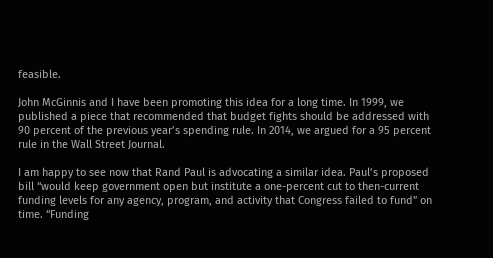feasible.

John McGinnis and I have been promoting this idea for a long time. In 1999, we published a piece that recommended that budget fights should be addressed with 90 percent of the previous year’s spending rule. In 2014, we argued for a 95 percent rule in the Wall Street Journal.

I am happy to see now that Rand Paul is advocating a similar idea. Paul’s proposed bill “would keep government open but institute a one-percent cut to then-current funding levels for any agency, program, and activity that Congress failed to fund” on time. “Funding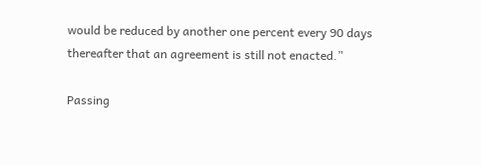would be reduced by another one percent every 90 days thereafter that an agreement is still not enacted.”

Passing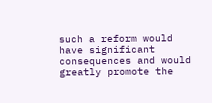such a reform would have significant consequences and would greatly promote the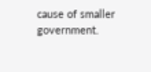cause of smaller government.